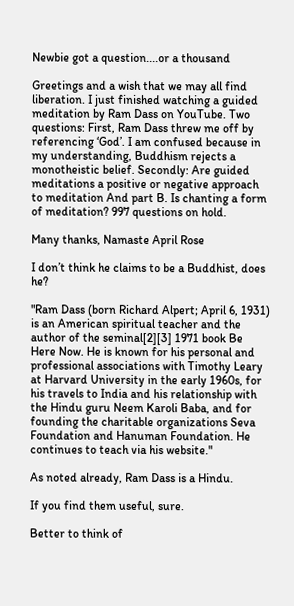Newbie got a question....or a thousand

Greetings and a wish that we may all find liberation. I just finished watching a guided meditation by Ram Dass on YouTube. Two questions: First, Ram Dass threw me off by referencing ‘God’. I am confused because in my understanding, Buddhism rejects a monotheistic belief. Secondly: Are guided meditations a positive or negative approach to meditation And part B. Is chanting a form of meditation? 997 questions on hold.

Many thanks, Namaste April Rose

I don’t think he claims to be a Buddhist, does he?

"Ram Dass (born Richard Alpert; April 6, 1931) is an American spiritual teacher and the author of the seminal[2][3] 1971 book Be Here Now. He is known for his personal and professional associations with Timothy Leary at Harvard University in the early 1960s, for his travels to India and his relationship with the Hindu guru Neem Karoli Baba, and for founding the charitable organizations Seva Foundation and Hanuman Foundation. He continues to teach via his website."

As noted already, Ram Dass is a Hindu.

If you find them useful, sure.

Better to think of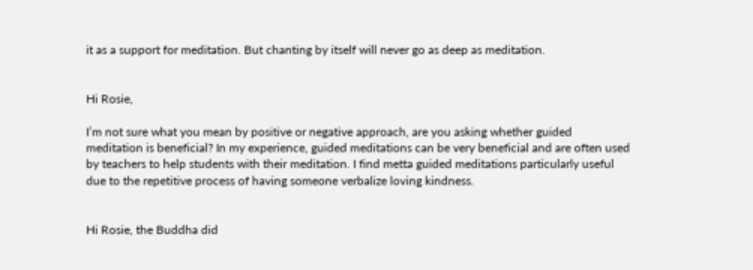it as a support for meditation. But chanting by itself will never go as deep as meditation.


Hi Rosie,

I’m not sure what you mean by positive or negative approach, are you asking whether guided meditation is beneficial? In my experience, guided meditations can be very beneficial and are often used by teachers to help students with their meditation. I find metta guided meditations particularly useful due to the repetitive process of having someone verbalize loving kindness.


Hi Rosie, the Buddha did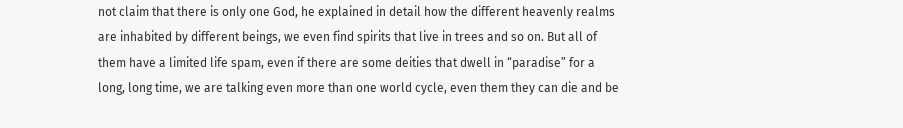not claim that there is only one God, he explained in detail how the different heavenly realms are inhabited by different beings, we even find spirits that live in trees and so on. But all of them have a limited life spam, even if there are some deities that dwell in “paradise” for a long, long time, we are talking even more than one world cycle, even them they can die and be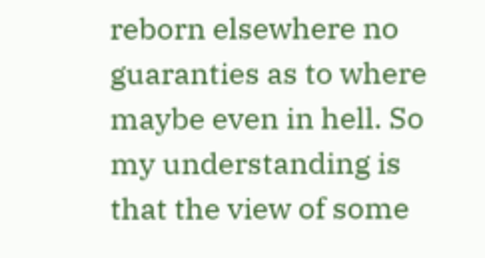reborn elsewhere no guaranties as to where maybe even in hell. So my understanding is that the view of some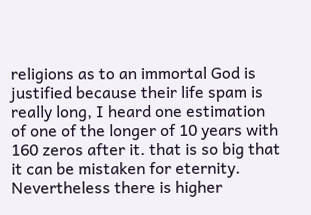religions as to an immortal God is justified because their life spam is really long, I heard one estimation of one of the longer of 10 years with 160 zeros after it. that is so big that it can be mistaken for eternity. Nevertheless there is higher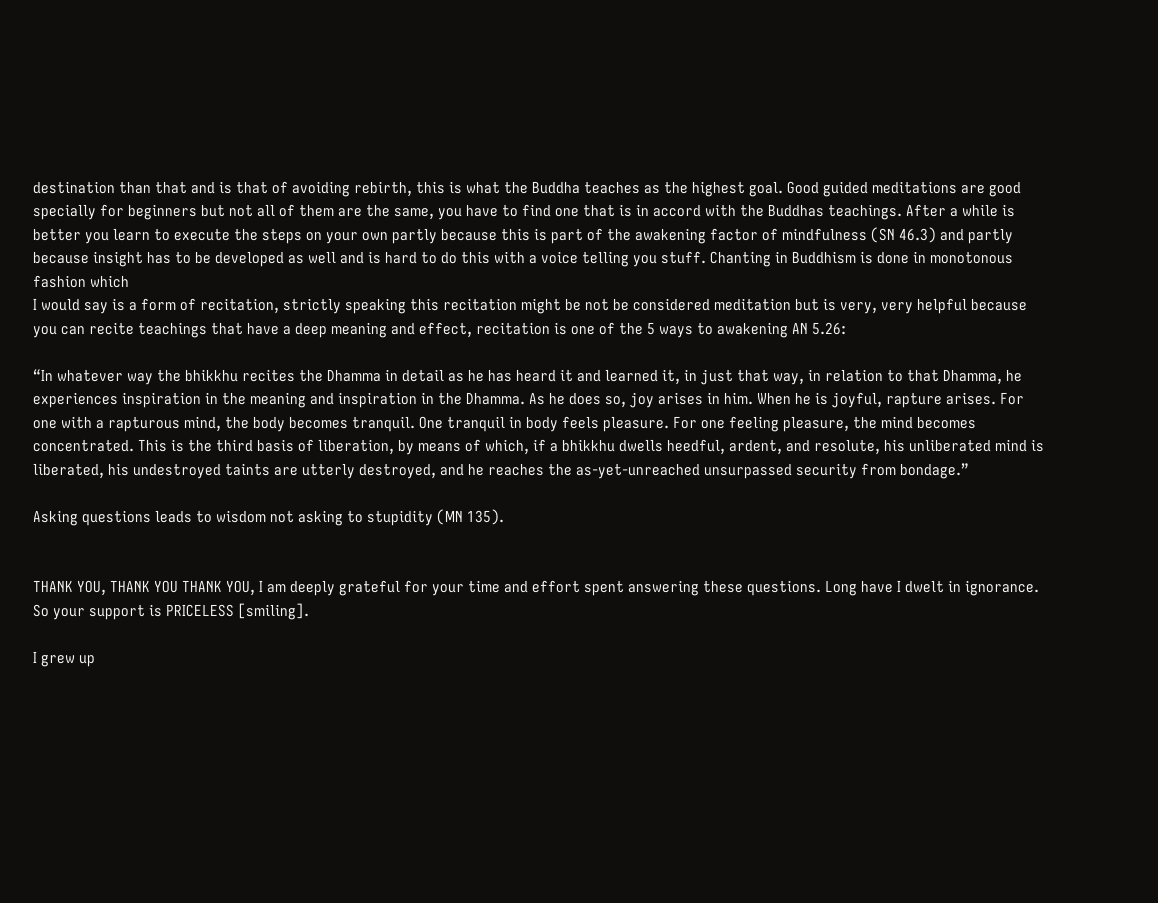destination than that and is that of avoiding rebirth, this is what the Buddha teaches as the highest goal. Good guided meditations are good specially for beginners but not all of them are the same, you have to find one that is in accord with the Buddhas teachings. After a while is better you learn to execute the steps on your own partly because this is part of the awakening factor of mindfulness (SN 46.3) and partly because insight has to be developed as well and is hard to do this with a voice telling you stuff. Chanting in Buddhism is done in monotonous fashion which
I would say is a form of recitation, strictly speaking this recitation might be not be considered meditation but is very, very helpful because you can recite teachings that have a deep meaning and effect, recitation is one of the 5 ways to awakening AN 5.26:

“In whatever way the bhikkhu recites the Dhamma in detail as he has heard it and learned it, in just that way, in relation to that Dhamma, he experiences inspiration in the meaning and inspiration in the Dhamma. As he does so, joy arises in him. When he is joyful, rapture arises. For one with a rapturous mind, the body becomes tranquil. One tranquil in body feels pleasure. For one feeling pleasure, the mind becomes concentrated. This is the third basis of liberation, by means of which, if a bhikkhu dwells heedful, ardent, and resolute, his unliberated mind is liberated, his undestroyed taints are utterly destroyed, and he reaches the as-yet-unreached unsurpassed security from bondage.”

Asking questions leads to wisdom not asking to stupidity (MN 135).


THANK YOU, THANK YOU THANK YOU, I am deeply grateful for your time and effort spent answering these questions. Long have I dwelt in ignorance. So your support is PRICELESS [smiling].

I grew up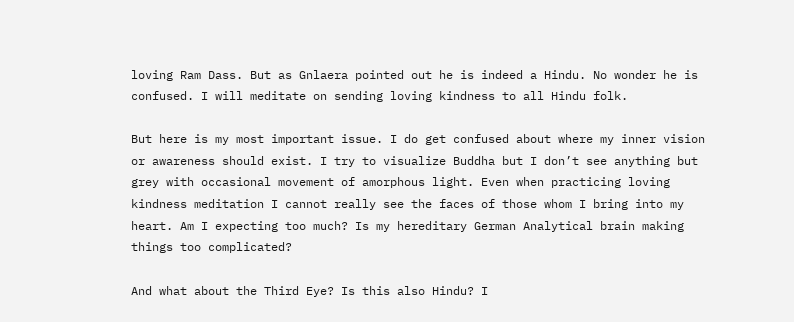loving Ram Dass. But as Gnlaera pointed out he is indeed a Hindu. No wonder he is confused. I will meditate on sending loving kindness to all Hindu folk.

But here is my most important issue. I do get confused about where my inner vision or awareness should exist. I try to visualize Buddha but I don’t see anything but grey with occasional movement of amorphous light. Even when practicing loving kindness meditation I cannot really see the faces of those whom I bring into my heart. Am I expecting too much? Is my hereditary German Analytical brain making things too complicated?

And what about the Third Eye? Is this also Hindu? I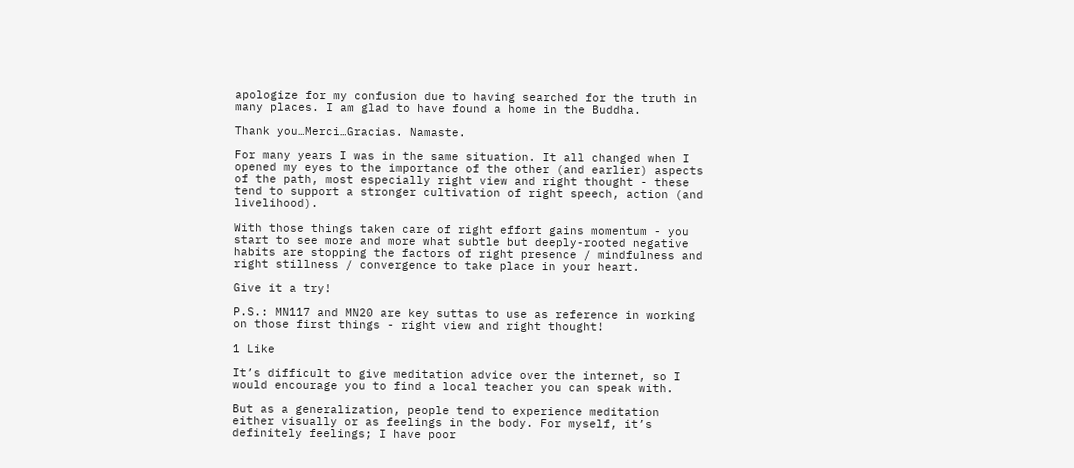apologize for my confusion due to having searched for the truth in many places. I am glad to have found a home in the Buddha.

Thank you…Merci…Gracias. Namaste.

For many years I was in the same situation. It all changed when I opened my eyes to the importance of the other (and earlier) aspects of the path, most especially right view and right thought - these tend to support a stronger cultivation of right speech, action (and livelihood).

With those things taken care of right effort gains momentum - you start to see more and more what subtle but deeply-rooted negative habits are stopping the factors of right presence / mindfulness and right stillness / convergence to take place in your heart.

Give it a try!

P.S.: MN117 and MN20 are key suttas to use as reference in working on those first things - right view and right thought!

1 Like

It’s difficult to give meditation advice over the internet, so I would encourage you to find a local teacher you can speak with.

But as a generalization, people tend to experience meditation either visually or as feelings in the body. For myself, it’s definitely feelings; I have poor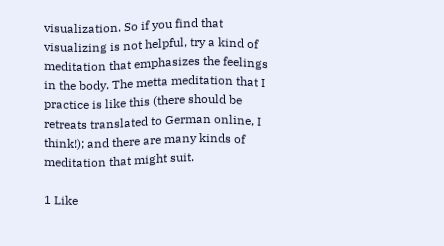visualization. So if you find that visualizing is not helpful, try a kind of meditation that emphasizes the feelings in the body. The metta meditation that I practice is like this (there should be retreats translated to German online, I think!); and there are many kinds of meditation that might suit.

1 Like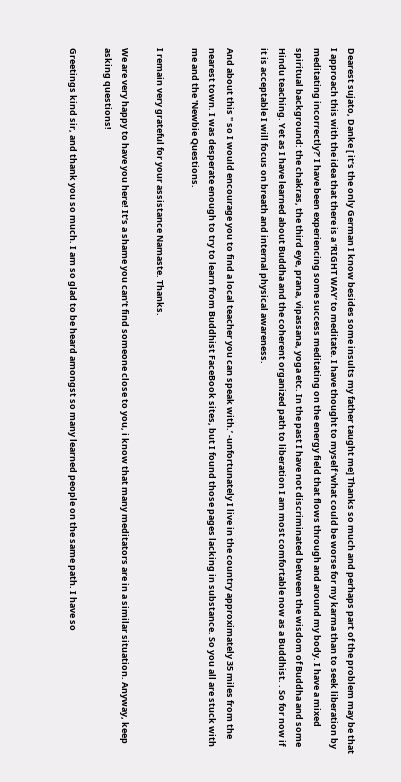Dearest sujato, Danke [ it’s the only German I know besides some insults my father taught me] Thanks so much and perhaps part of the problem may be that I approach this with the idea that there is a ‘RIGHT WAY’ to meditate. I have thought to myself ‘what could be worse for my karma than to seek liberation by meditating incorrectly?’ I have been experiencing some success meditating on the energy field that flows through and around my body. I have a mixed spiritual background: the chakras, the third eye, prana, vipassana, yoga etc. In the past I have not discriminated between the wisdom of Buddha and some Hindu teaching. Yet as I have learned about Buddha and the coherent organized path to liberation I am most comfortable now as a Buddhist. . So for now if it is acceptable I will focus on breath and internal physical awareness.

And about this " so I would encourage you to find a local teacher you can speak with.’ -unfortunately I live in the country approximately 35 miles from the nearest town. I was desperate enough to try to learn from Buddhist FaceBook sites, but I found those pages lacking in substance. So you all are stuck with me and the 'Newbie Questions.

I remain very grateful for your assistance Namaste. Thanks.

We are very happy to have you here! It’s a shame you can’t find someone close to you, i know that many meditators are in a similar situation. Anyway, keep asking questions!

Greetings kind sir, and thank you so much. I am so glad to be heard amongst so many learned people on the same path. I have so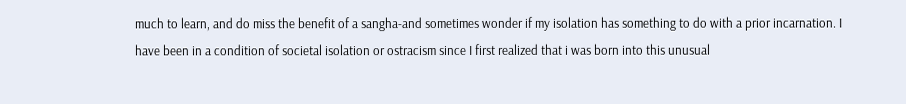much to learn, and do miss the benefit of a sangha-and sometimes wonder if my isolation has something to do with a prior incarnation. I have been in a condition of societal isolation or ostracism since I first realized that i was born into this unusual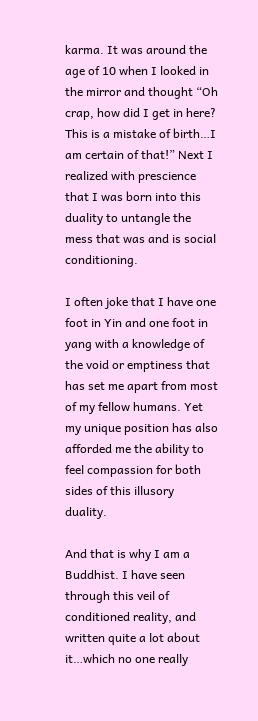karma. It was around the age of 10 when I looked in the mirror and thought “Oh crap, how did I get in here? This is a mistake of birth…I am certain of that!” Next I realized with prescience that I was born into this duality to untangle the mess that was and is social conditioning.

I often joke that I have one foot in Yin and one foot in yang with a knowledge of the void or emptiness that has set me apart from most of my fellow humans. Yet my unique position has also afforded me the ability to feel compassion for both sides of this illusory duality.

And that is why I am a Buddhist. I have seen through this veil of conditioned reality, and written quite a lot about it…which no one really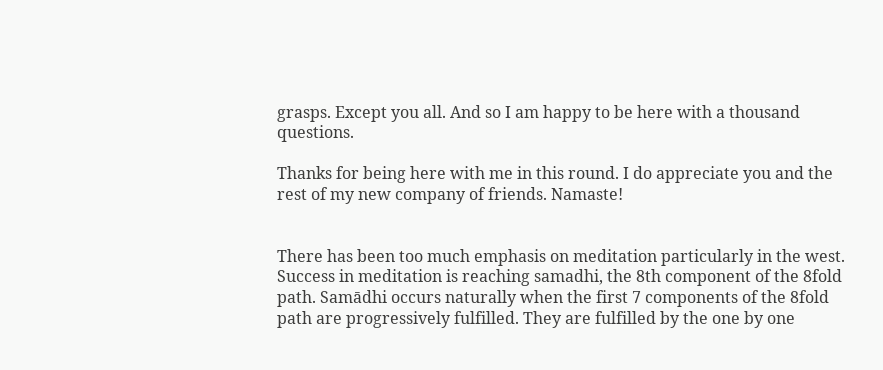grasps. Except you all. And so I am happy to be here with a thousand questions.

Thanks for being here with me in this round. I do appreciate you and the rest of my new company of friends. Namaste!


There has been too much emphasis on meditation particularly in the west.
Success in meditation is reaching samadhi, the 8th component of the 8fold path. Samādhi occurs naturally when the first 7 components of the 8fold path are progressively fulfilled. They are fulfilled by the one by one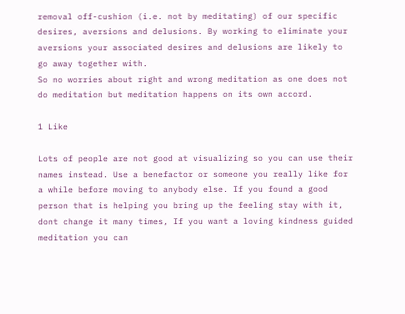removal off-cushion (i.e. not by meditating) of our specific desires, aversions and delusions. By working to eliminate your aversions your associated desires and delusions are likely to go away together with.
So no worries about right and wrong meditation as one does not do meditation but meditation happens on its own accord.

1 Like

Lots of people are not good at visualizing so you can use their names instead. Use a benefactor or someone you really like for a while before moving to anybody else. If you found a good person that is helping you bring up the feeling stay with it, dont change it many times, If you want a loving kindness guided meditation you can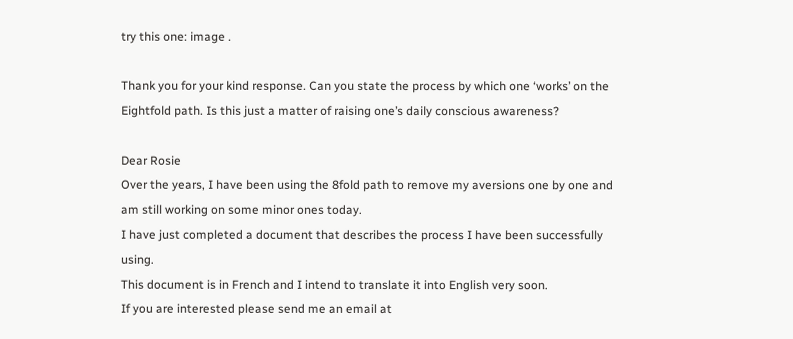try this one: image .

Thank you for your kind response. Can you state the process by which one ‘works’ on the Eightfold path. Is this just a matter of raising one’s daily conscious awareness?

Dear Rosie
Over the years, I have been using the 8fold path to remove my aversions one by one and am still working on some minor ones today.
I have just completed a document that describes the process I have been successfully using.
This document is in French and I intend to translate it into English very soon.
If you are interested please send me an email at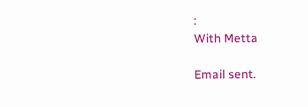:
With Metta

Email sent.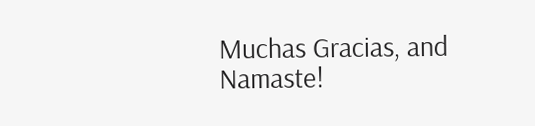Muchas Gracias, and Namaste!